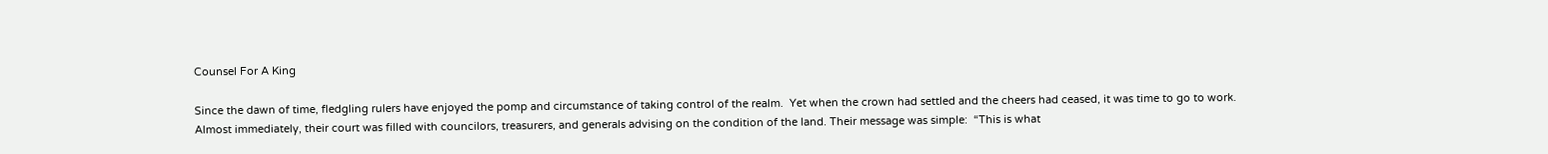Counsel For A King

Since the dawn of time, fledgling rulers have enjoyed the pomp and circumstance of taking control of the realm.  Yet when the crown had settled and the cheers had ceased, it was time to go to work. Almost immediately, their court was filled with councilors, treasurers, and generals advising on the condition of the land. Their message was simple:  “This is what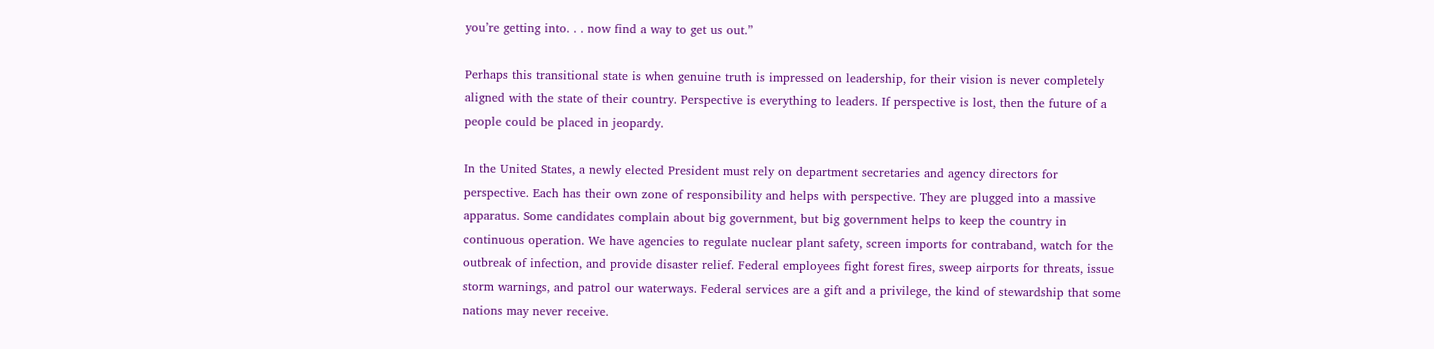you’re getting into. . . now find a way to get us out.”

Perhaps this transitional state is when genuine truth is impressed on leadership, for their vision is never completely aligned with the state of their country. Perspective is everything to leaders. If perspective is lost, then the future of a people could be placed in jeopardy.

In the United States, a newly elected President must rely on department secretaries and agency directors for perspective. Each has their own zone of responsibility and helps with perspective. They are plugged into a massive apparatus. Some candidates complain about big government, but big government helps to keep the country in continuous operation. We have agencies to regulate nuclear plant safety, screen imports for contraband, watch for the outbreak of infection, and provide disaster relief. Federal employees fight forest fires, sweep airports for threats, issue storm warnings, and patrol our waterways. Federal services are a gift and a privilege, the kind of stewardship that some nations may never receive.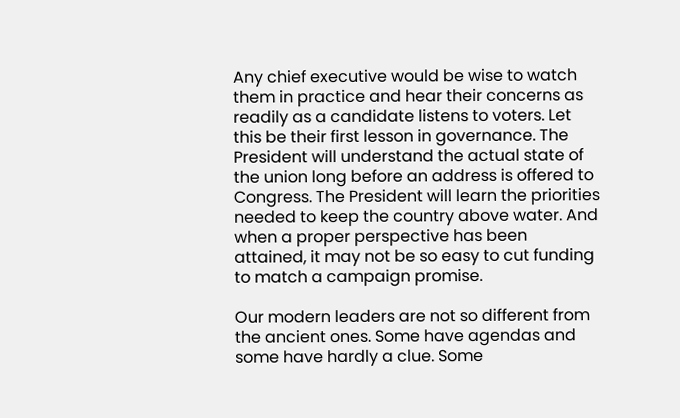Any chief executive would be wise to watch them in practice and hear their concerns as readily as a candidate listens to voters. Let this be their first lesson in governance. The President will understand the actual state of the union long before an address is offered to Congress. The President will learn the priorities needed to keep the country above water. And when a proper perspective has been attained, it may not be so easy to cut funding to match a campaign promise.

Our modern leaders are not so different from the ancient ones. Some have agendas and some have hardly a clue. Some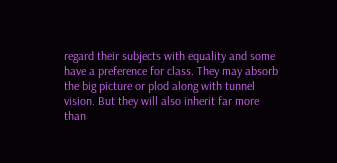regard their subjects with equality and some have a preference for class. They may absorb the big picture or plod along with tunnel vision. But they will also inherit far more than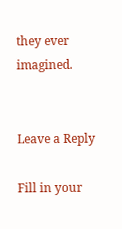they ever imagined.


Leave a Reply

Fill in your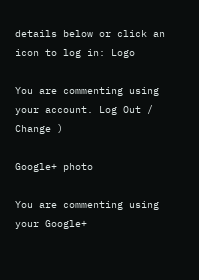details below or click an icon to log in: Logo

You are commenting using your account. Log Out /  Change )

Google+ photo

You are commenting using your Google+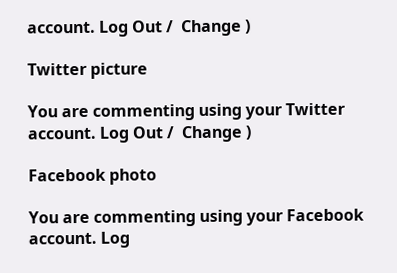account. Log Out /  Change )

Twitter picture

You are commenting using your Twitter account. Log Out /  Change )

Facebook photo

You are commenting using your Facebook account. Log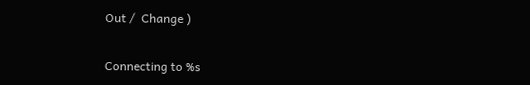Out /  Change )


Connecting to %s